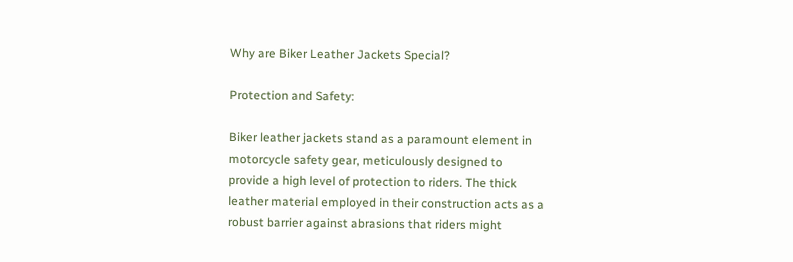Why are Biker Leather Jackets Special?

Protection and Safety:

Biker leather jackets stand as a paramount element in motorcycle safety gear, meticulously designed to provide a high level of protection to riders. The thick leather material employed in their construction acts as a robust barrier against abrasions that riders might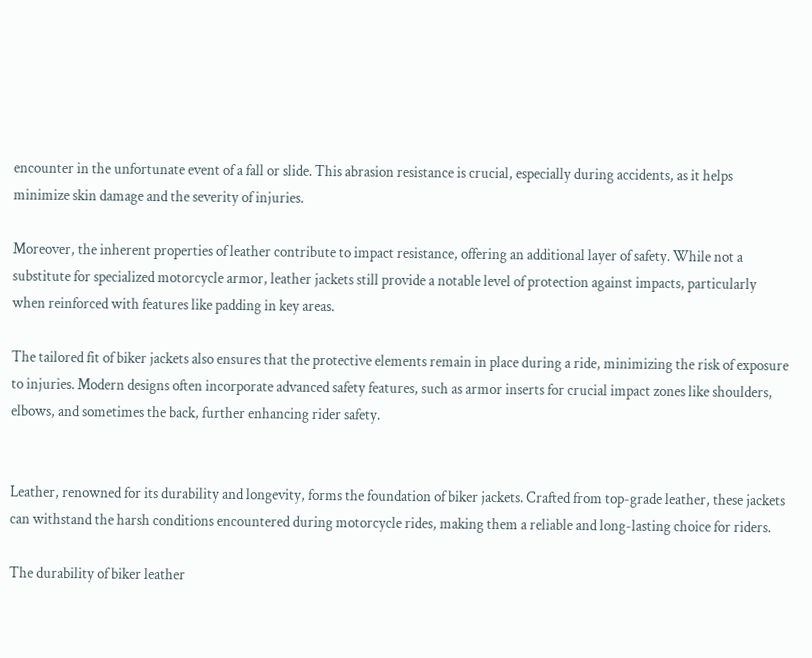encounter in the unfortunate event of a fall or slide. This abrasion resistance is crucial, especially during accidents, as it helps minimize skin damage and the severity of injuries.

Moreover, the inherent properties of leather contribute to impact resistance, offering an additional layer of safety. While not a substitute for specialized motorcycle armor, leather jackets still provide a notable level of protection against impacts, particularly when reinforced with features like padding in key areas.

The tailored fit of biker jackets also ensures that the protective elements remain in place during a ride, minimizing the risk of exposure to injuries. Modern designs often incorporate advanced safety features, such as armor inserts for crucial impact zones like shoulders, elbows, and sometimes the back, further enhancing rider safety.


Leather, renowned for its durability and longevity, forms the foundation of biker jackets. Crafted from top-grade leather, these jackets can withstand the harsh conditions encountered during motorcycle rides, making them a reliable and long-lasting choice for riders.

The durability of biker leather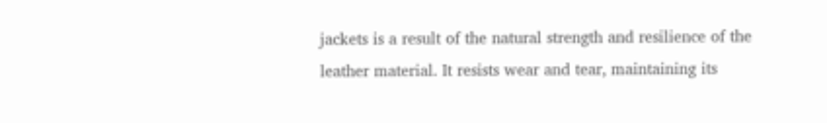jackets is a result of the natural strength and resilience of the leather material. It resists wear and tear, maintaining its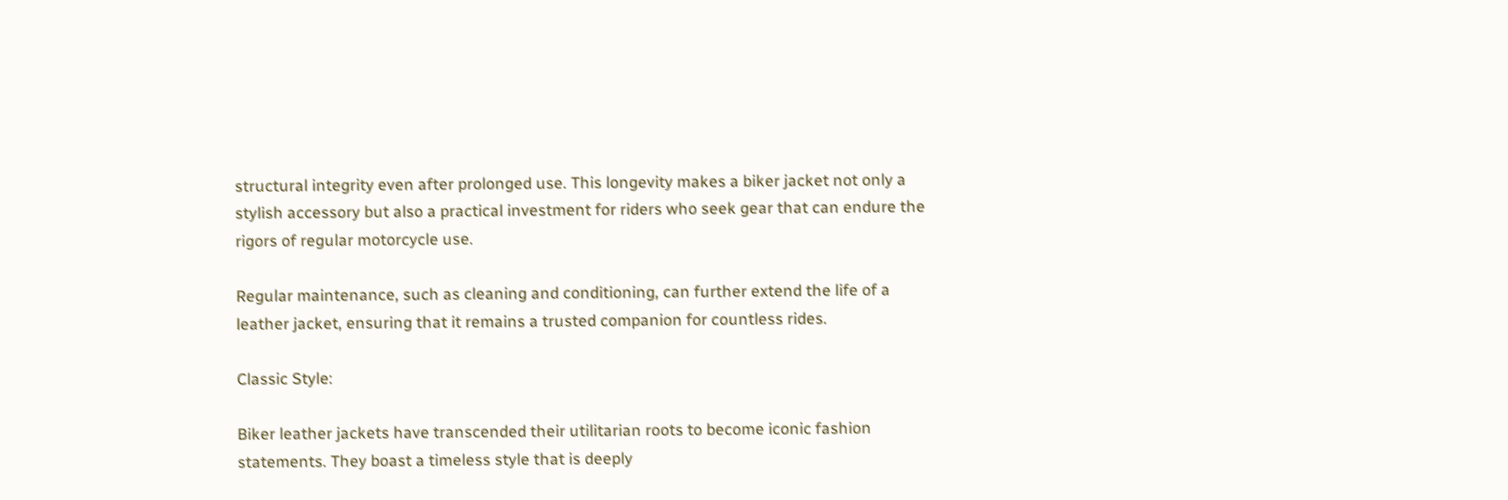structural integrity even after prolonged use. This longevity makes a biker jacket not only a stylish accessory but also a practical investment for riders who seek gear that can endure the rigors of regular motorcycle use.

Regular maintenance, such as cleaning and conditioning, can further extend the life of a leather jacket, ensuring that it remains a trusted companion for countless rides.

Classic Style:

Biker leather jackets have transcended their utilitarian roots to become iconic fashion statements. They boast a timeless style that is deeply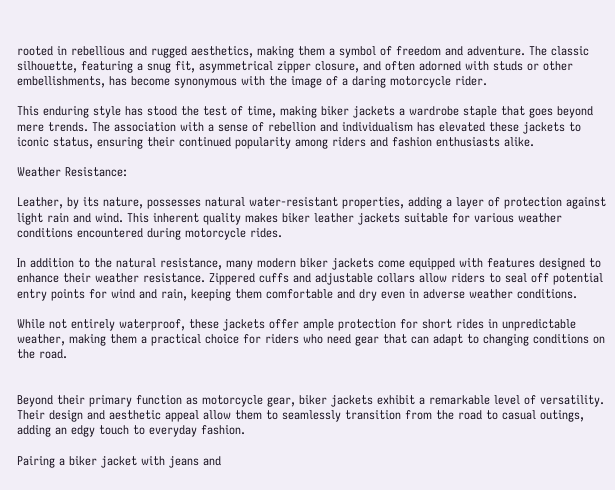rooted in rebellious and rugged aesthetics, making them a symbol of freedom and adventure. The classic silhouette, featuring a snug fit, asymmetrical zipper closure, and often adorned with studs or other embellishments, has become synonymous with the image of a daring motorcycle rider.

This enduring style has stood the test of time, making biker jackets a wardrobe staple that goes beyond mere trends. The association with a sense of rebellion and individualism has elevated these jackets to iconic status, ensuring their continued popularity among riders and fashion enthusiasts alike.

Weather Resistance:

Leather, by its nature, possesses natural water-resistant properties, adding a layer of protection against light rain and wind. This inherent quality makes biker leather jackets suitable for various weather conditions encountered during motorcycle rides.

In addition to the natural resistance, many modern biker jackets come equipped with features designed to enhance their weather resistance. Zippered cuffs and adjustable collars allow riders to seal off potential entry points for wind and rain, keeping them comfortable and dry even in adverse weather conditions.

While not entirely waterproof, these jackets offer ample protection for short rides in unpredictable weather, making them a practical choice for riders who need gear that can adapt to changing conditions on the road.


Beyond their primary function as motorcycle gear, biker jackets exhibit a remarkable level of versatility. Their design and aesthetic appeal allow them to seamlessly transition from the road to casual outings, adding an edgy touch to everyday fashion.

Pairing a biker jacket with jeans and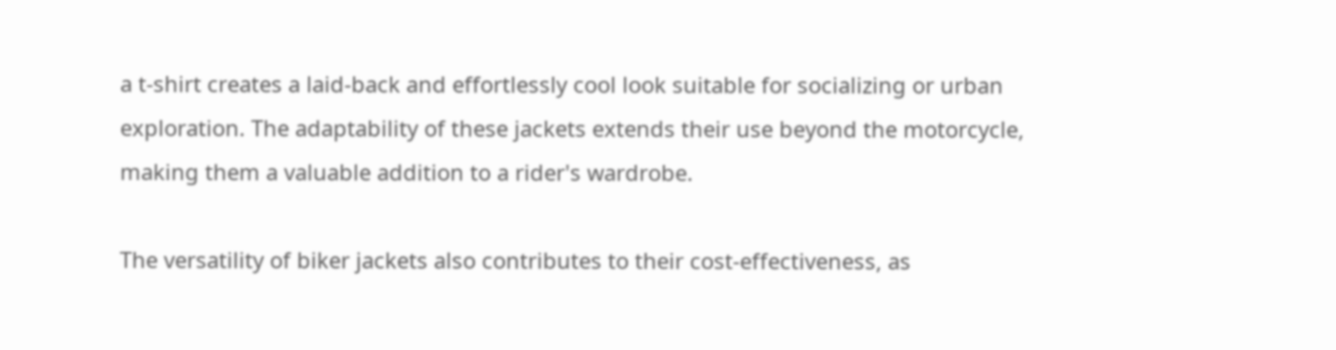a t-shirt creates a laid-back and effortlessly cool look suitable for socializing or urban exploration. The adaptability of these jackets extends their use beyond the motorcycle, making them a valuable addition to a rider's wardrobe.

The versatility of biker jackets also contributes to their cost-effectiveness, as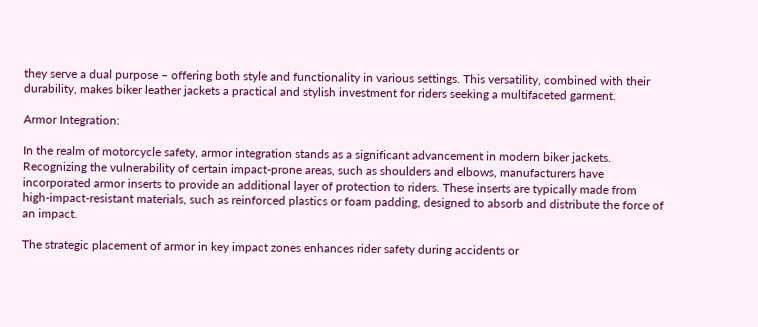they serve a dual purpose – offering both style and functionality in various settings. This versatility, combined with their durability, makes biker leather jackets a practical and stylish investment for riders seeking a multifaceted garment.

Armor Integration:

In the realm of motorcycle safety, armor integration stands as a significant advancement in modern biker jackets. Recognizing the vulnerability of certain impact-prone areas, such as shoulders and elbows, manufacturers have incorporated armor inserts to provide an additional layer of protection to riders. These inserts are typically made from high-impact-resistant materials, such as reinforced plastics or foam padding, designed to absorb and distribute the force of an impact.

The strategic placement of armor in key impact zones enhances rider safety during accidents or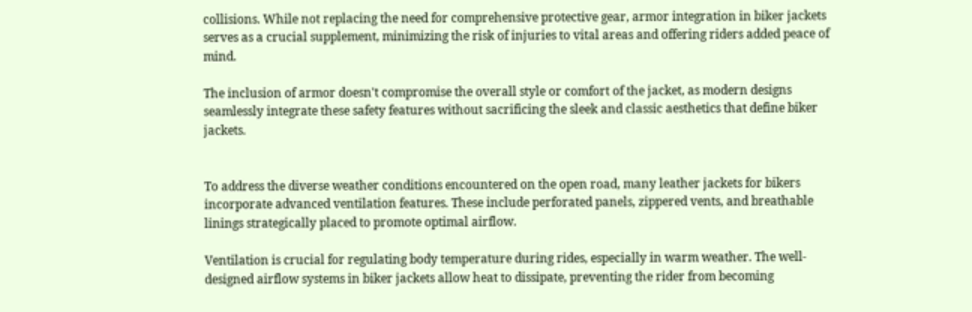collisions. While not replacing the need for comprehensive protective gear, armor integration in biker jackets serves as a crucial supplement, minimizing the risk of injuries to vital areas and offering riders added peace of mind.

The inclusion of armor doesn't compromise the overall style or comfort of the jacket, as modern designs seamlessly integrate these safety features without sacrificing the sleek and classic aesthetics that define biker jackets.


To address the diverse weather conditions encountered on the open road, many leather jackets for bikers incorporate advanced ventilation features. These include perforated panels, zippered vents, and breathable linings strategically placed to promote optimal airflow.

Ventilation is crucial for regulating body temperature during rides, especially in warm weather. The well-designed airflow systems in biker jackets allow heat to dissipate, preventing the rider from becoming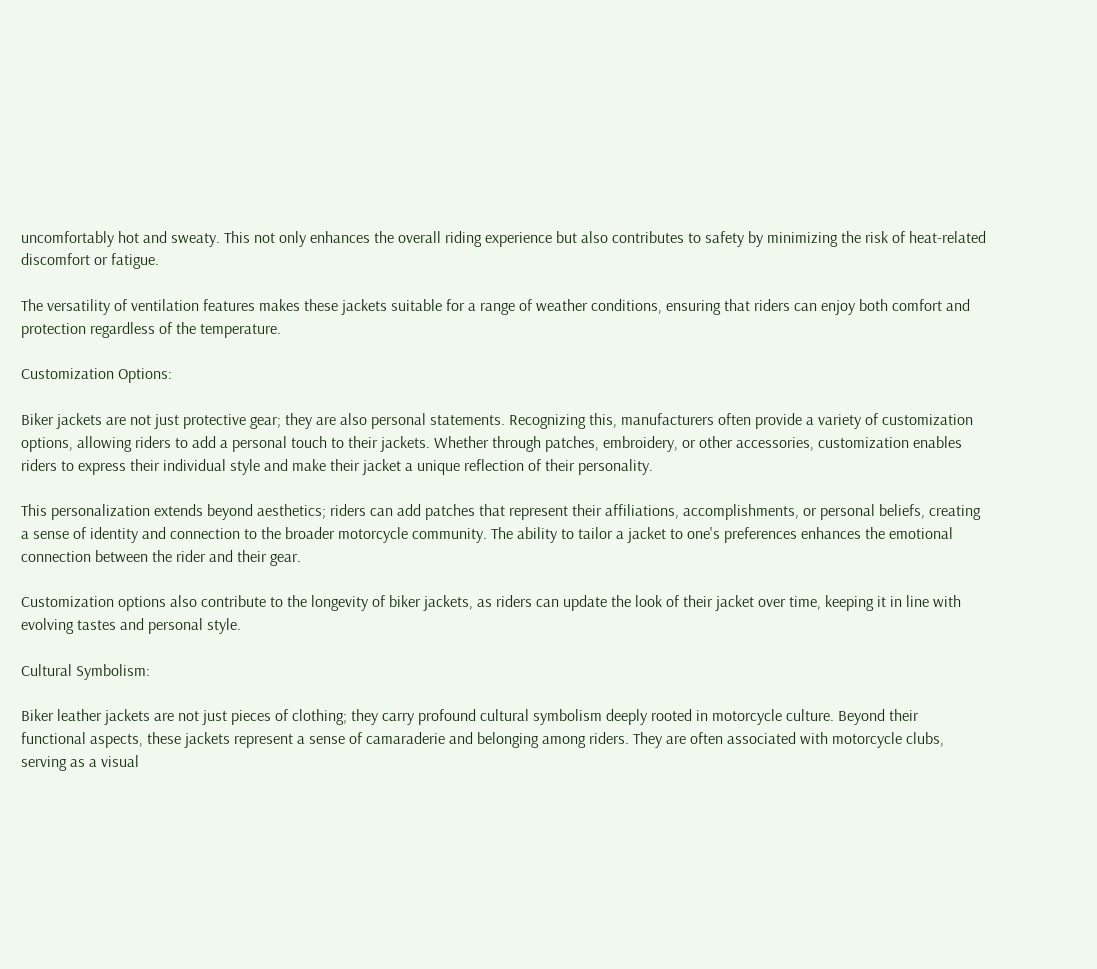uncomfortably hot and sweaty. This not only enhances the overall riding experience but also contributes to safety by minimizing the risk of heat-related discomfort or fatigue.

The versatility of ventilation features makes these jackets suitable for a range of weather conditions, ensuring that riders can enjoy both comfort and protection regardless of the temperature.

Customization Options:

Biker jackets are not just protective gear; they are also personal statements. Recognizing this, manufacturers often provide a variety of customization options, allowing riders to add a personal touch to their jackets. Whether through patches, embroidery, or other accessories, customization enables riders to express their individual style and make their jacket a unique reflection of their personality.

This personalization extends beyond aesthetics; riders can add patches that represent their affiliations, accomplishments, or personal beliefs, creating a sense of identity and connection to the broader motorcycle community. The ability to tailor a jacket to one's preferences enhances the emotional connection between the rider and their gear.

Customization options also contribute to the longevity of biker jackets, as riders can update the look of their jacket over time, keeping it in line with evolving tastes and personal style.

Cultural Symbolism:

Biker leather jackets are not just pieces of clothing; they carry profound cultural symbolism deeply rooted in motorcycle culture. Beyond their functional aspects, these jackets represent a sense of camaraderie and belonging among riders. They are often associated with motorcycle clubs, serving as a visual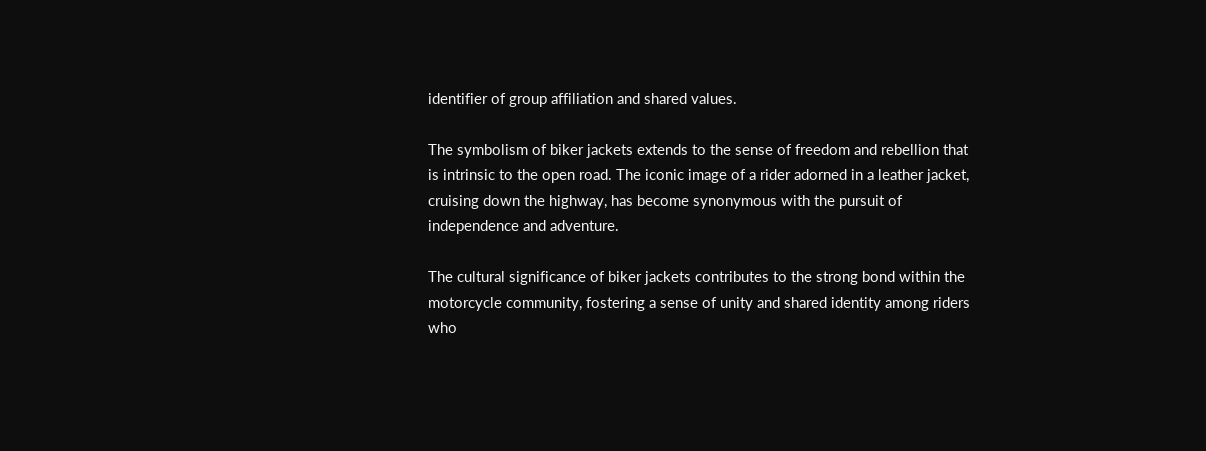identifier of group affiliation and shared values.

The symbolism of biker jackets extends to the sense of freedom and rebellion that is intrinsic to the open road. The iconic image of a rider adorned in a leather jacket, cruising down the highway, has become synonymous with the pursuit of independence and adventure.

The cultural significance of biker jackets contributes to the strong bond within the motorcycle community, fostering a sense of unity and shared identity among riders who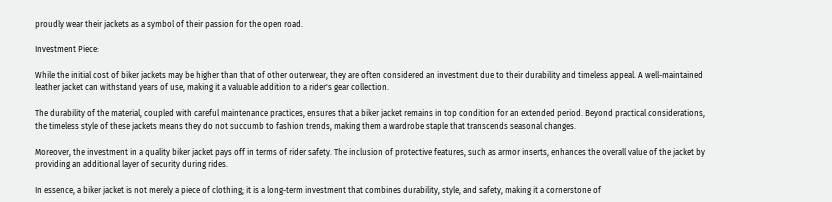proudly wear their jackets as a symbol of their passion for the open road.

Investment Piece:

While the initial cost of biker jackets may be higher than that of other outerwear, they are often considered an investment due to their durability and timeless appeal. A well-maintained leather jacket can withstand years of use, making it a valuable addition to a rider's gear collection.

The durability of the material, coupled with careful maintenance practices, ensures that a biker jacket remains in top condition for an extended period. Beyond practical considerations, the timeless style of these jackets means they do not succumb to fashion trends, making them a wardrobe staple that transcends seasonal changes.

Moreover, the investment in a quality biker jacket pays off in terms of rider safety. The inclusion of protective features, such as armor inserts, enhances the overall value of the jacket by providing an additional layer of security during rides.

In essence, a biker jacket is not merely a piece of clothing; it is a long-term investment that combines durability, style, and safety, making it a cornerstone of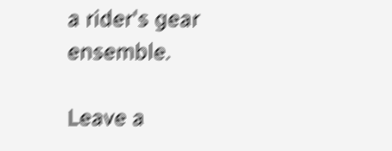a rider's gear ensemble.

Leave a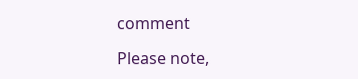comment

Please note,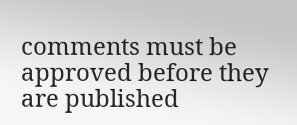comments must be approved before they are published